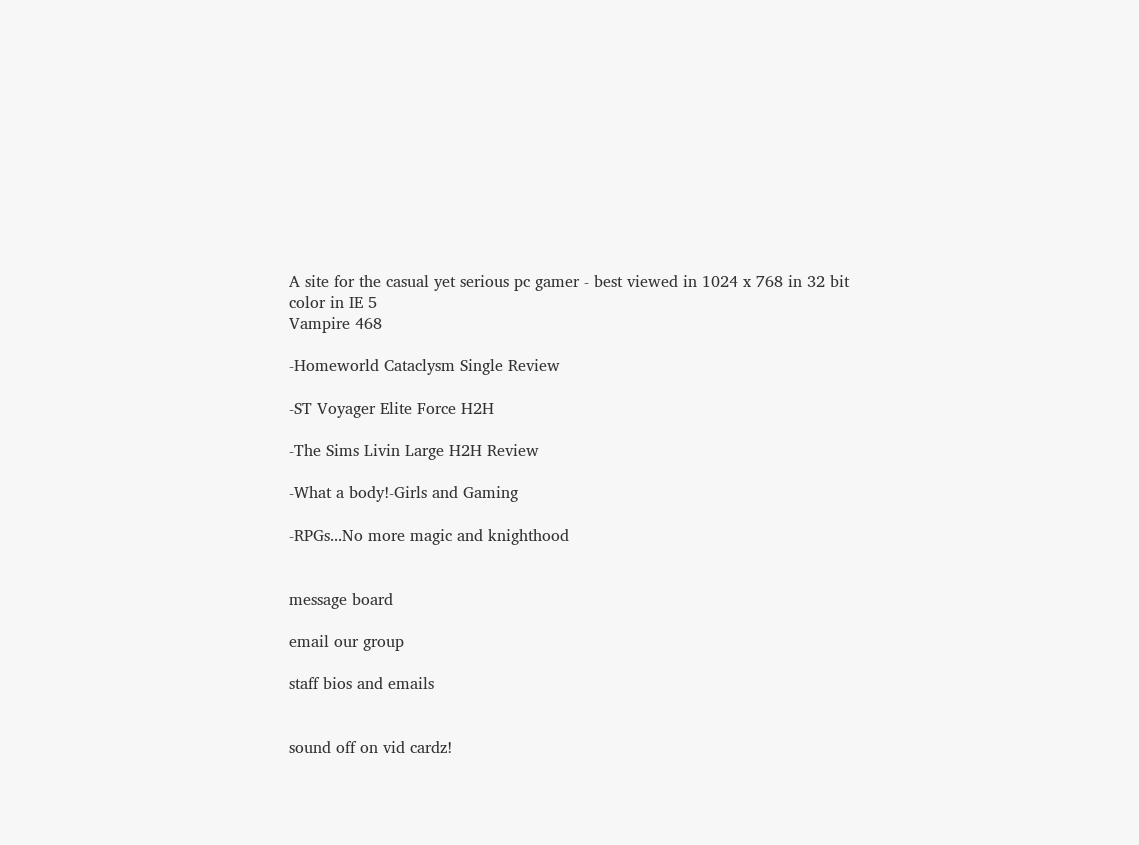A site for the casual yet serious pc gamer - best viewed in 1024 x 768 in 32 bit color in IE 5
Vampire 468

-Homeworld Cataclysm Single Review

-ST Voyager Elite Force H2H

-The Sims Livin Large H2H Review

-What a body!-Girls and Gaming

-RPGs...No more magic and knighthood


message board

email our group

staff bios and emails


sound off on vid cardz!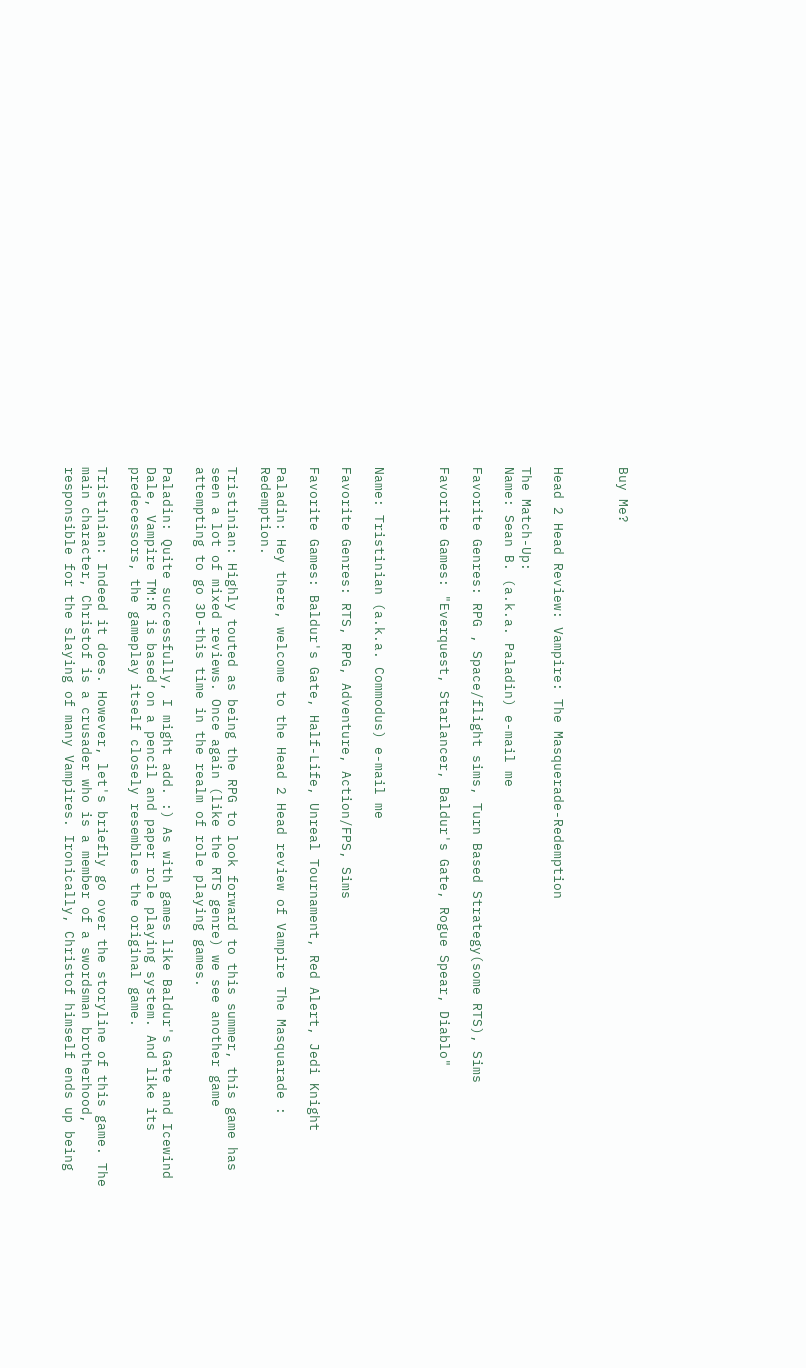Buy Me?



Head 2 Head Review: Vampire: The Masquerade-Redemption

The Match-Up:
Name: Sean B. (a.k.a. Paladin) e-mail me

Favorite Genres: RPG , Space/flight sims, Turn Based Strategy(some RTS), Sims

Favorite Games: "Everquest, Starlancer, Baldur's Gate, Rogue Spear, Diablo"



Name: Tristinian (a.k.a. Commodus) e-mail me

Favorite Genres: RTS, RPG, Adventure, Action/FPS, Sims

Favorite Games: Baldur's Gate, Half-Life, Unreal Tournament, Red Alert, Jedi Knight

Paladin: Hey there, welcome to the Head 2 Head review of Vampire The Masquarade : Redemption.

Tristinian: Highly touted as being the RPG to look forward to this summer, this game has seen a lot of mixed reviews. Once again (like the RTS genre) we see another game attempting to go 3D-this time in the realm of role playing games.

Paladin: Quite successfully, I might add. :) As with games like Baldur's Gate and Icewind Dale, Vampire TM:R is based on a pencil and paper role playing system. And like its predecessors, the gameplay itself closely resembles the original game.

Tristinian: Indeed it does. However, let's briefly go over the storyline of this game. The main character, Christof is a crusader who is a member of a swordsman brotherhood, responsible for the slaying of many Vampires. Ironically, Christof himself ends up being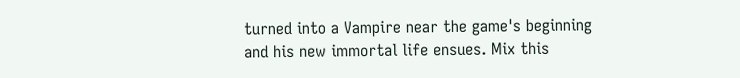turned into a Vampire near the game's beginning and his new immortal life ensues. Mix this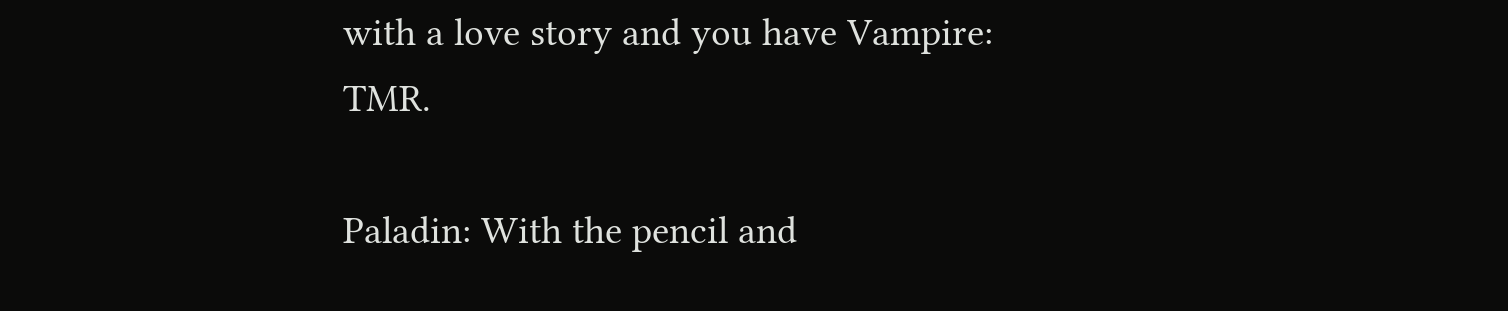with a love story and you have Vampire: TMR.

Paladin: With the pencil and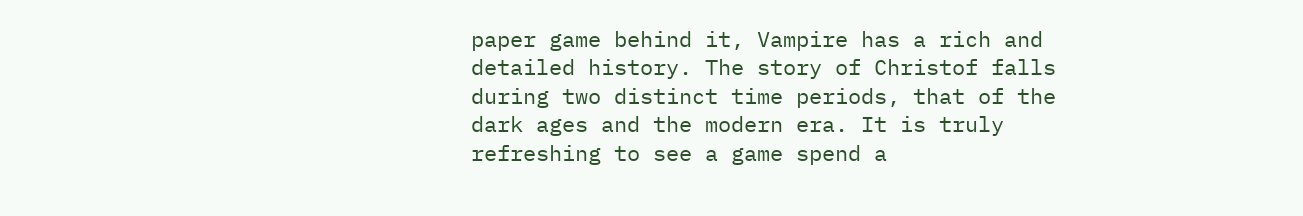paper game behind it, Vampire has a rich and detailed history. The story of Christof falls during two distinct time periods, that of the dark ages and the modern era. It is truly refreshing to see a game spend a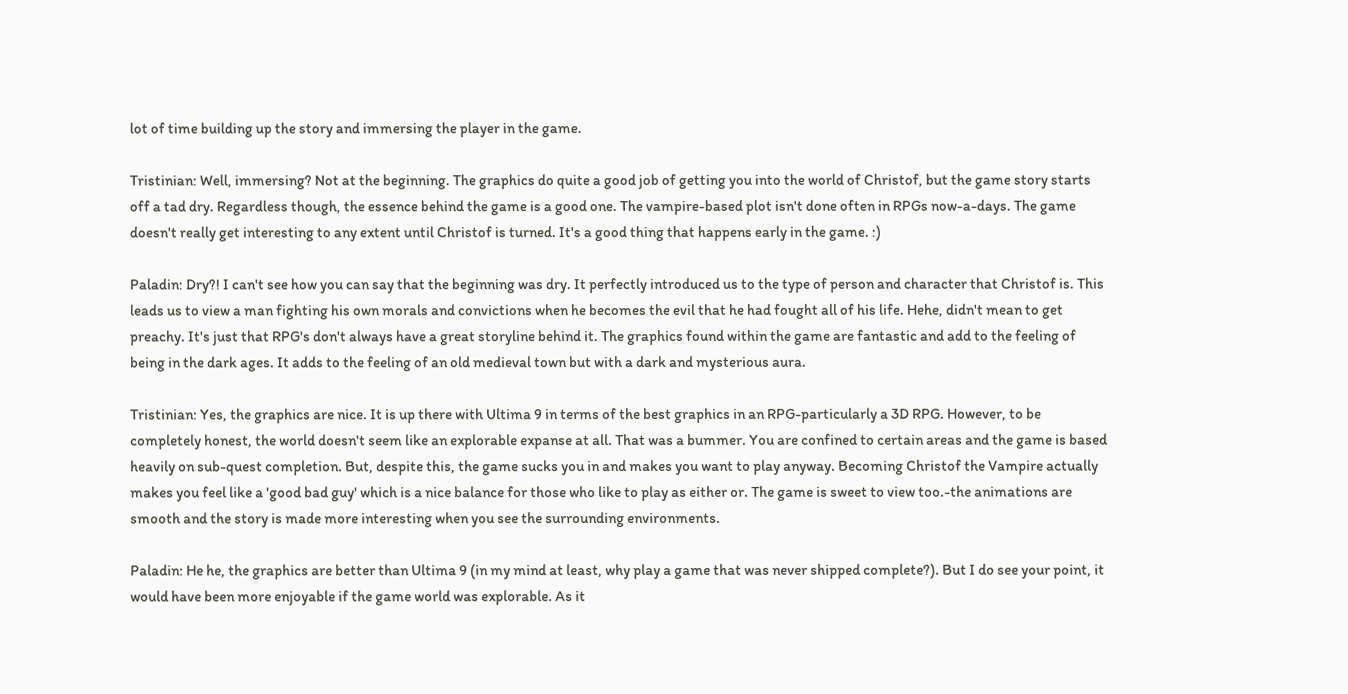lot of time building up the story and immersing the player in the game.

Tristinian: Well, immersing? Not at the beginning. The graphics do quite a good job of getting you into the world of Christof, but the game story starts off a tad dry. Regardless though, the essence behind the game is a good one. The vampire-based plot isn't done often in RPGs now-a-days. The game doesn't really get interesting to any extent until Christof is turned. It's a good thing that happens early in the game. :)

Paladin: Dry?! I can't see how you can say that the beginning was dry. It perfectly introduced us to the type of person and character that Christof is. This leads us to view a man fighting his own morals and convictions when he becomes the evil that he had fought all of his life. Hehe, didn't mean to get preachy. It's just that RPG's don't always have a great storyline behind it. The graphics found within the game are fantastic and add to the feeling of being in the dark ages. It adds to the feeling of an old medieval town but with a dark and mysterious aura.

Tristinian: Yes, the graphics are nice. It is up there with Ultima 9 in terms of the best graphics in an RPG-particularly a 3D RPG. However, to be completely honest, the world doesn't seem like an explorable expanse at all. That was a bummer. You are confined to certain areas and the game is based heavily on sub-quest completion. But, despite this, the game sucks you in and makes you want to play anyway. Becoming Christof the Vampire actually makes you feel like a 'good bad guy' which is a nice balance for those who like to play as either or. The game is sweet to view too.-the animations are smooth and the story is made more interesting when you see the surrounding environments.

Paladin: He he, the graphics are better than Ultima 9 (in my mind at least, why play a game that was never shipped complete?). But I do see your point, it would have been more enjoyable if the game world was explorable. As it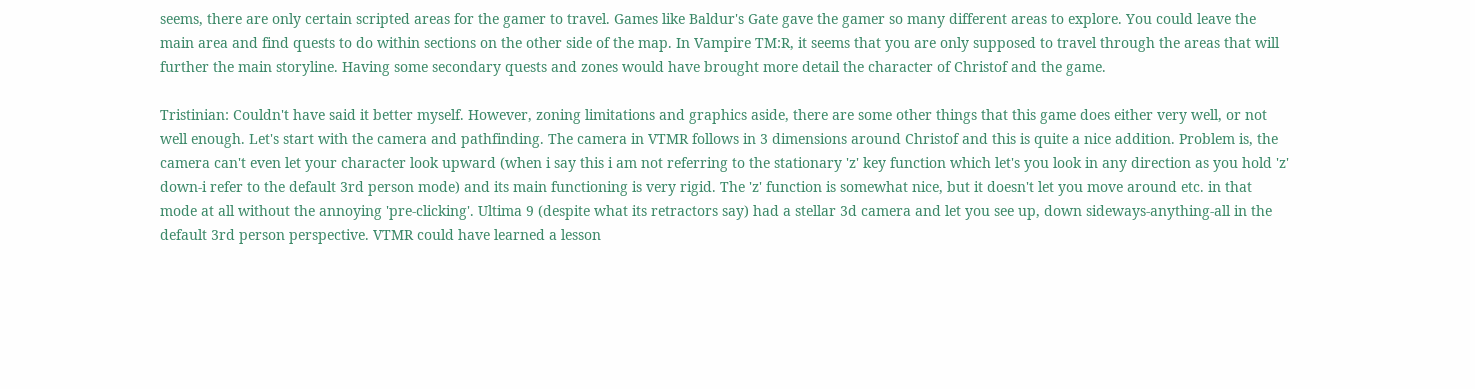seems, there are only certain scripted areas for the gamer to travel. Games like Baldur's Gate gave the gamer so many different areas to explore. You could leave the main area and find quests to do within sections on the other side of the map. In Vampire TM:R, it seems that you are only supposed to travel through the areas that will further the main storyline. Having some secondary quests and zones would have brought more detail the character of Christof and the game.

Tristinian: Couldn't have said it better myself. However, zoning limitations and graphics aside, there are some other things that this game does either very well, or not well enough. Let's start with the camera and pathfinding. The camera in VTMR follows in 3 dimensions around Christof and this is quite a nice addition. Problem is, the camera can't even let your character look upward (when i say this i am not referring to the stationary 'z' key function which let's you look in any direction as you hold 'z' down-i refer to the default 3rd person mode) and its main functioning is very rigid. The 'z' function is somewhat nice, but it doesn't let you move around etc. in that mode at all without the annoying 'pre-clicking'. Ultima 9 (despite what its retractors say) had a stellar 3d camera and let you see up, down sideways-anything-all in the default 3rd person perspective. VTMR could have learned a lesson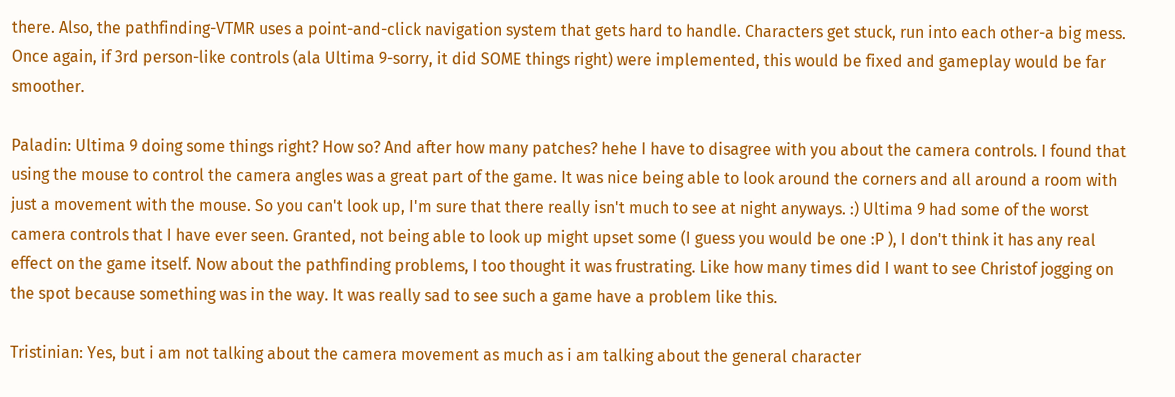there. Also, the pathfinding-VTMR uses a point-and-click navigation system that gets hard to handle. Characters get stuck, run into each other-a big mess. Once again, if 3rd person-like controls (ala Ultima 9-sorry, it did SOME things right) were implemented, this would be fixed and gameplay would be far smoother.

Paladin: Ultima 9 doing some things right? How so? And after how many patches? hehe I have to disagree with you about the camera controls. I found that using the mouse to control the camera angles was a great part of the game. It was nice being able to look around the corners and all around a room with just a movement with the mouse. So you can't look up, I'm sure that there really isn't much to see at night anyways. :) Ultima 9 had some of the worst camera controls that I have ever seen. Granted, not being able to look up might upset some (I guess you would be one :P ), I don't think it has any real effect on the game itself. Now about the pathfinding problems, I too thought it was frustrating. Like how many times did I want to see Christof jogging on the spot because something was in the way. It was really sad to see such a game have a problem like this.

Tristinian: Yes, but i am not talking about the camera movement as much as i am talking about the general character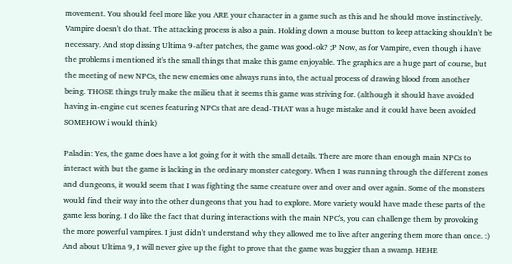movement. You should feel more like you ARE your character in a game such as this and he should move instinctively. Vampire doesn't do that. The attacking process is also a pain. Holding down a mouse button to keep attacking shouldn't be necessary. And stop dissing Ultima 9-after patches, the game was good-ok? ;P Now, as for Vampire, even though i have the problems i mentioned it's the small things that make this game enjoyable. The graphics are a huge part of course, but the meeting of new NPCs, the new enemies one always runs into, the actual process of drawing blood from another being. THOSE things truly make the milieu that it seems this game was striving for. (although it should have avoided having in-engine cut scenes featuring NPCs that are dead-THAT was a huge mistake and it could have been avoided SOMEHOW i would think)

Paladin: Yes, the game does have a lot going for it with the small details. There are more than enough main NPCs to interact with but the game is lacking in the ordinary monster category. When I was running through the different zones and dungeons, it would seem that I was fighting the same creature over and over and over again. Some of the monsters would find their way into the other dungeons that you had to explore. More variety would have made these parts of the game less boring. I do like the fact that during interactions with the main NPC's, you can challenge them by provoking the more powerful vampires. I just didn't understand why they allowed me to live after angering them more than once. :) And about Ultima 9, I will never give up the fight to prove that the game was buggier than a swamp. HEHE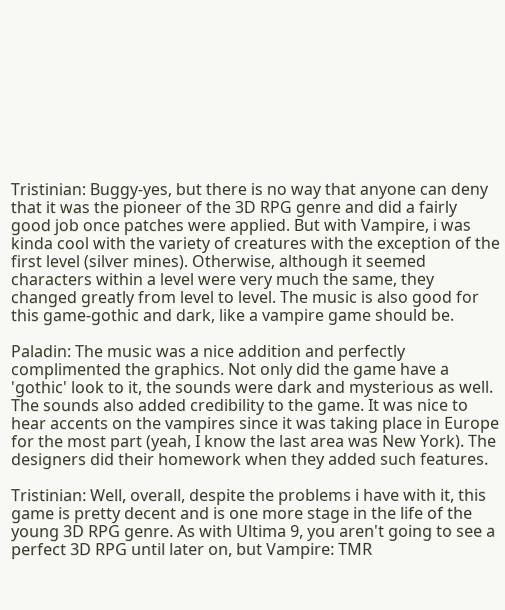Tristinian: Buggy-yes, but there is no way that anyone can deny that it was the pioneer of the 3D RPG genre and did a fairly good job once patches were applied. But with Vampire, i was kinda cool with the variety of creatures with the exception of the first level (silver mines). Otherwise, although it seemed characters within a level were very much the same, they changed greatly from level to level. The music is also good for this game-gothic and dark, like a vampire game should be.

Paladin: The music was a nice addition and perfectly complimented the graphics. Not only did the game have a 'gothic' look to it, the sounds were dark and mysterious as well. The sounds also added credibility to the game. It was nice to hear accents on the vampires since it was taking place in Europe for the most part (yeah, I know the last area was New York). The designers did their homework when they added such features.

Tristinian: Well, overall, despite the problems i have with it, this game is pretty decent and is one more stage in the life of the young 3D RPG genre. As with Ultima 9, you aren't going to see a perfect 3D RPG until later on, but Vampire: TMR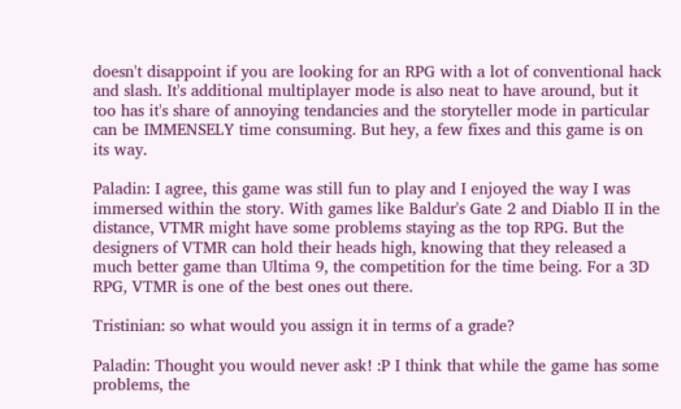doesn't disappoint if you are looking for an RPG with a lot of conventional hack and slash. It's additional multiplayer mode is also neat to have around, but it too has it's share of annoying tendancies and the storyteller mode in particular can be IMMENSELY time consuming. But hey, a few fixes and this game is on its way.

Paladin: I agree, this game was still fun to play and I enjoyed the way I was immersed within the story. With games like Baldur's Gate 2 and Diablo II in the distance, VTMR might have some problems staying as the top RPG. But the designers of VTMR can hold their heads high, knowing that they released a much better game than Ultima 9, the competition for the time being. For a 3D RPG, VTMR is one of the best ones out there.

Tristinian: so what would you assign it in terms of a grade?

Paladin: Thought you would never ask! :P I think that while the game has some problems, the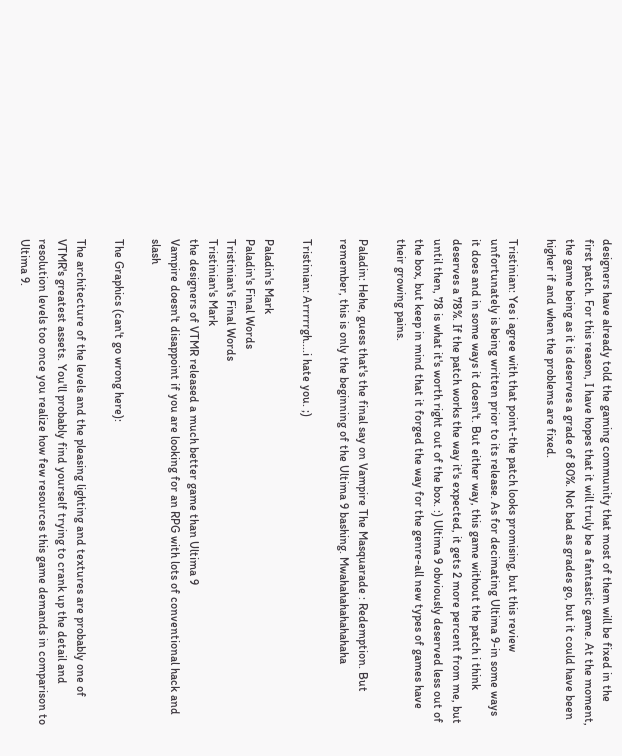designers have already told the gaming community that most of them will be fixed in the first patch. For this reason, I have hopes that it will truly be a fantastic game. At the moment, the game being as it is deserves a grade of 80%. Not bad as grades go, but it could have been higher if and when the problems are fixed.

Tristinian: Yes i agree with that point-the patch looks promising, but this review unfortunately is being written prior to its release. As for decimating Ultima 9-in some ways it does and in some ways it doesn't. But either way, this game without the patch i think deserves a 78%. If the patch works the way it's expected, it gets 2 more percent from me, but until then, 78 is what it's worth right out of the box. :) Ultima 9 obviously deserved less out of the box, but keep in mind that it forged the way for the genre-all new types of games have their growing pains.

Paladin: Hehe, guess that's the final say on Vampire The Masquarade : Redemption. But remember, this is only the beginning of the Ultima 9 bashing. Mwahahahahahahaha

Tristinian: Arrrrrgh....i hate you. ;)

Paladin's Mark
Paladin's Final Words
Tristinian's Final Words
Tristinian's Mark
the designers of VTMR released a much better game than Ultima 9
Vampire doesn't disappoint if you are looking for an RPG with lots of conventional hack and slash

The Graphics (can't go wrong here):

The architecture of the levels and the pleasing lighting and textures are probably one of VTMR's greatest assets. You'll probably find yourself trying to crank up the detail and resolution levels too once you realize how few resources this game demands in comparison to Ultima 9.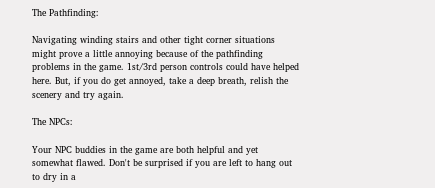The Pathfinding:

Navigating winding stairs and other tight corner situations might prove a little annoying because of the pathfinding problems in the game. 1st/3rd person controls could have helped here. But, if you do get annoyed, take a deep breath, relish the scenery and try again.

The NPCs:

Your NPC buddies in the game are both helpful and yet somewhat flawed. Don't be surprised if you are left to hang out to dry in a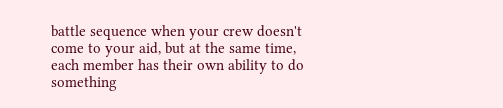battle sequence when your crew doesn't come to your aid, but at the same time, each member has their own ability to do something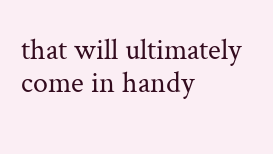that will ultimately come in handy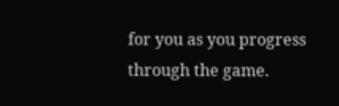for you as you progress through the game.